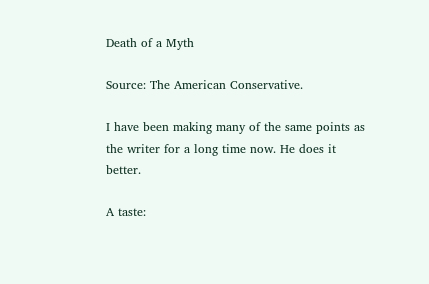Death of a Myth

Source: The American Conservative.

I have been making many of the same points as the writer for a long time now. He does it better.

A taste: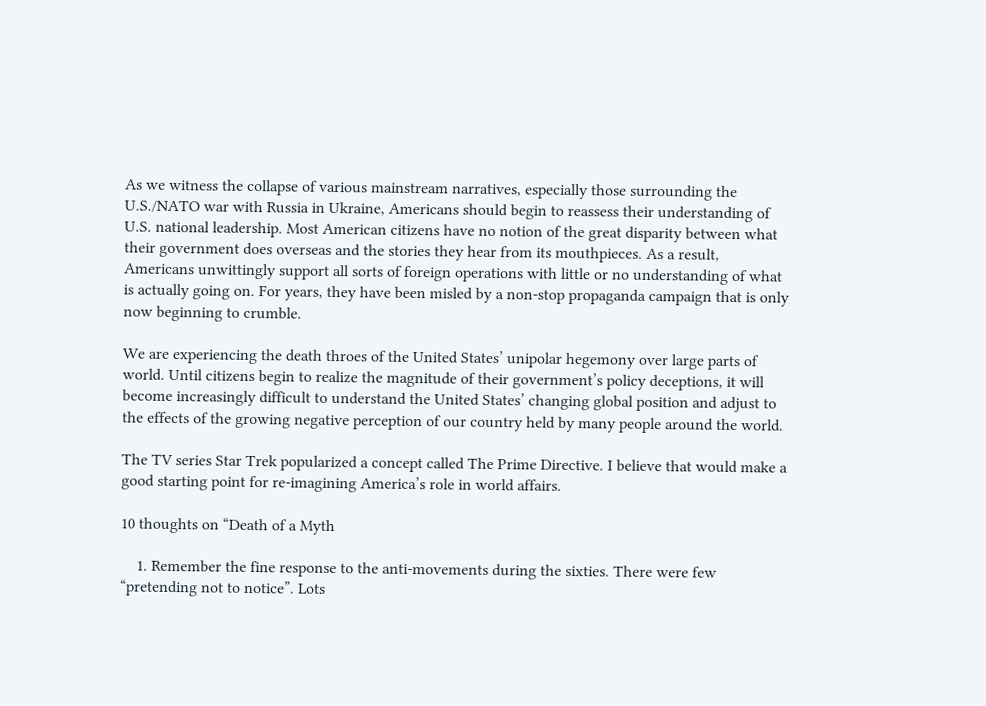As we witness the collapse of various mainstream narratives, especially those surrounding the U.S./NATO war with Russia in Ukraine, Americans should begin to reassess their understanding of U.S. national leadership. Most American citizens have no notion of the great disparity between what their government does overseas and the stories they hear from its mouthpieces. As a result, Americans unwittingly support all sorts of foreign operations with little or no understanding of what is actually going on. For years, they have been misled by a non-stop propaganda campaign that is only now beginning to crumble.

We are experiencing the death throes of the United States’ unipolar hegemony over large parts of world. Until citizens begin to realize the magnitude of their government’s policy deceptions, it will become increasingly difficult to understand the United States’ changing global position and adjust to the effects of the growing negative perception of our country held by many people around the world.

The TV series Star Trek popularized a concept called The Prime Directive. I believe that would make a good starting point for re-imagining America’s role in world affairs.

10 thoughts on “Death of a Myth

    1. Remember the fine response to the anti-movements during the sixties. There were few “pretending not to notice”. Lots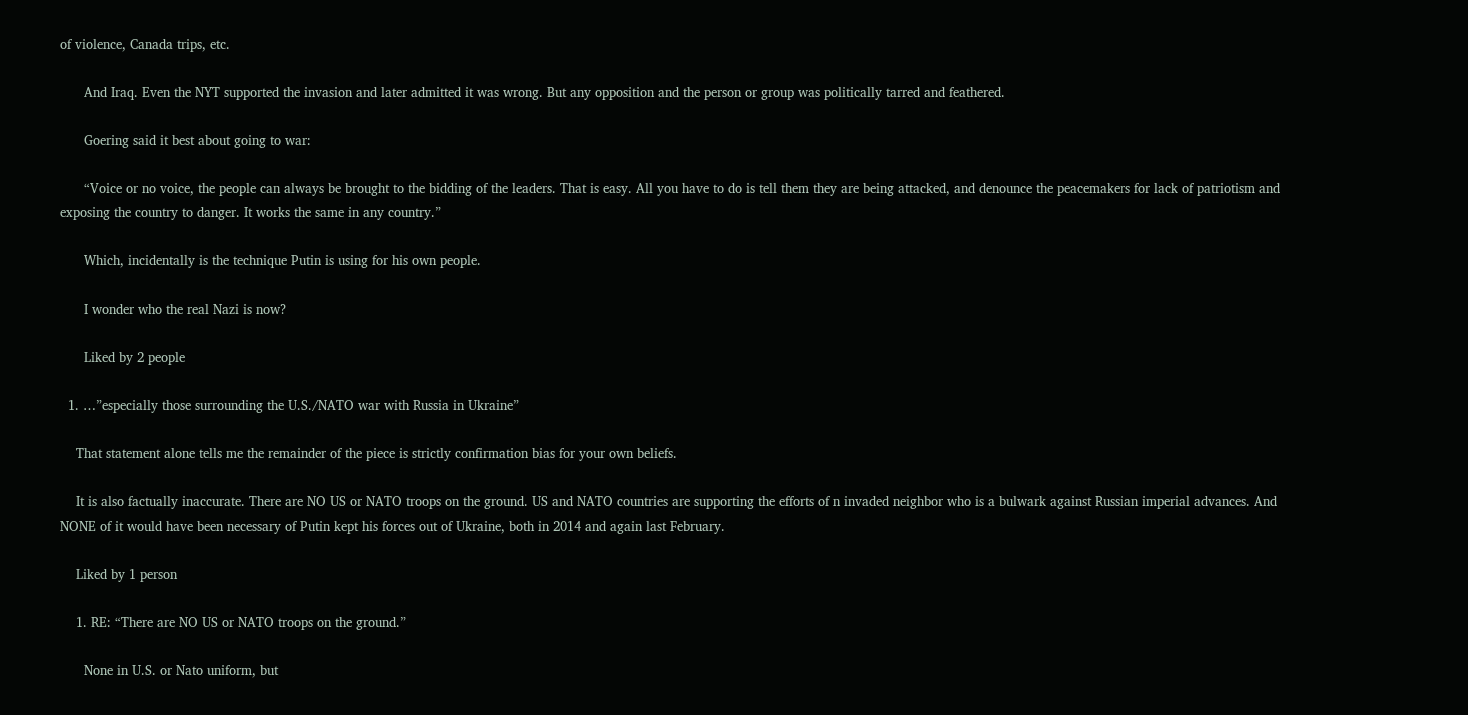of violence, Canada trips, etc.

      And Iraq. Even the NYT supported the invasion and later admitted it was wrong. But any opposition and the person or group was politically tarred and feathered.

      Goering said it best about going to war:

      “Voice or no voice, the people can always be brought to the bidding of the leaders. That is easy. All you have to do is tell them they are being attacked, and denounce the peacemakers for lack of patriotism and exposing the country to danger. It works the same in any country.”

      Which, incidentally is the technique Putin is using for his own people.

      I wonder who the real Nazi is now?

      Liked by 2 people

  1. …”especially those surrounding the U.S./NATO war with Russia in Ukraine”

    That statement alone tells me the remainder of the piece is strictly confirmation bias for your own beliefs.

    It is also factually inaccurate. There are NO US or NATO troops on the ground. US and NATO countries are supporting the efforts of n invaded neighbor who is a bulwark against Russian imperial advances. And NONE of it would have been necessary of Putin kept his forces out of Ukraine, both in 2014 and again last February.

    Liked by 1 person

    1. RE: “There are NO US or NATO troops on the ground.”

      None in U.S. or Nato uniform, but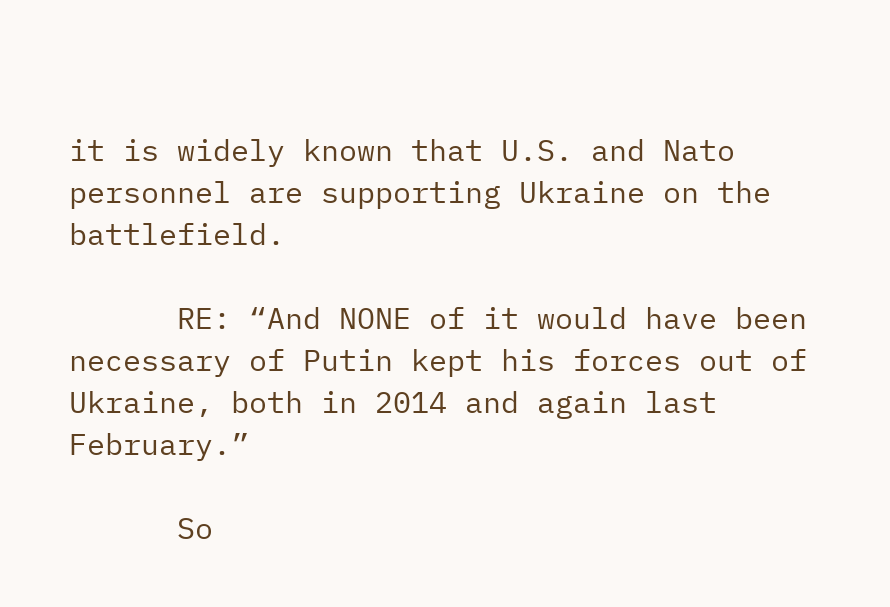it is widely known that U.S. and Nato personnel are supporting Ukraine on the battlefield.

      RE: “And NONE of it would have been necessary of Putin kept his forces out of Ukraine, both in 2014 and again last February.”

      So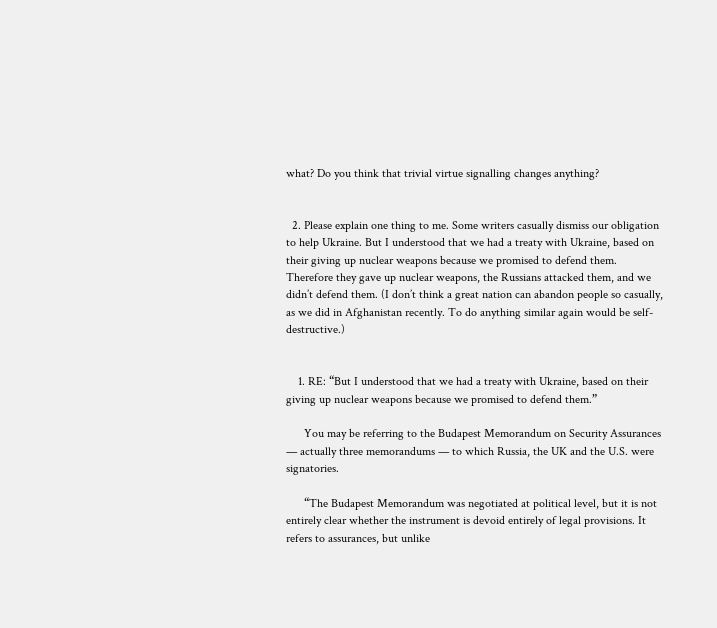what? Do you think that trivial virtue signalling changes anything?


  2. Please explain one thing to me. Some writers casually dismiss our obligation to help Ukraine. But I understood that we had a treaty with Ukraine, based on their giving up nuclear weapons because we promised to defend them. Therefore they gave up nuclear weapons, the Russians attacked them, and we didn’t defend them. (I don’t think a great nation can abandon people so casually, as we did in Afghanistan recently. To do anything similar again would be self-destructive.)


    1. RE: “But I understood that we had a treaty with Ukraine, based on their giving up nuclear weapons because we promised to defend them.”

      You may be referring to the Budapest Memorandum on Security Assurances — actually three memorandums — to which Russia, the UK and the U.S. were signatories.

      “The Budapest Memorandum was negotiated at political level, but it is not entirely clear whether the instrument is devoid entirely of legal provisions. It refers to assurances, but unlike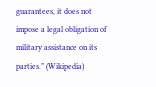guarantees, it does not impose a legal obligation of military assistance on its parties.” (Wikipedia)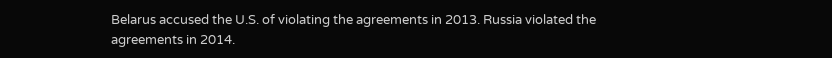Belarus accused the U.S. of violating the agreements in 2013. Russia violated the agreements in 2014.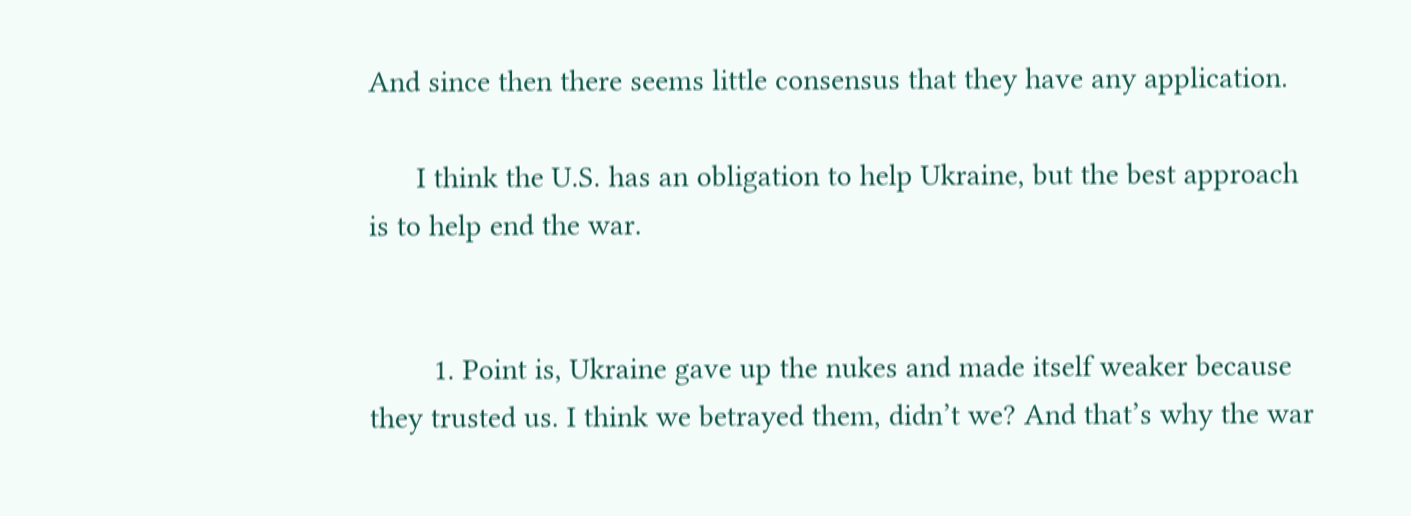And since then there seems little consensus that they have any application.

      I think the U.S. has an obligation to help Ukraine, but the best approach is to help end the war.


        1. Point is, Ukraine gave up the nukes and made itself weaker because they trusted us. I think we betrayed them, didn’t we? And that’s why the war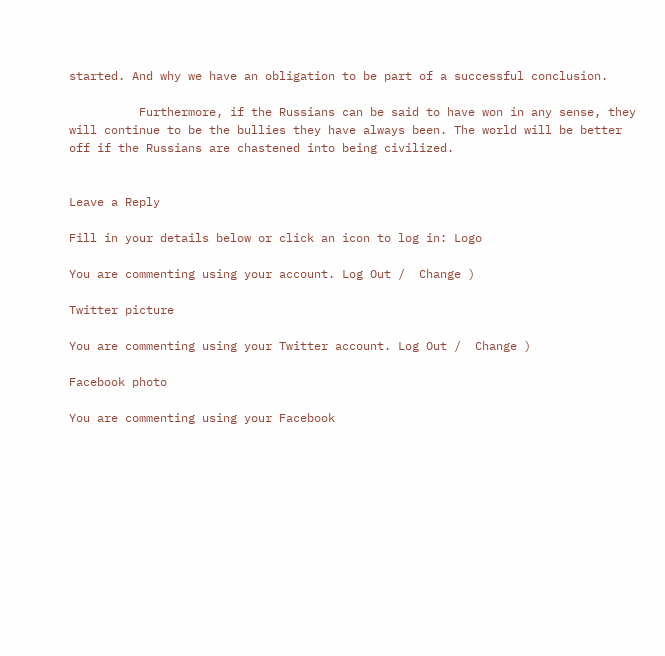started. And why we have an obligation to be part of a successful conclusion.

          Furthermore, if the Russians can be said to have won in any sense, they will continue to be the bullies they have always been. The world will be better off if the Russians are chastened into being civilized.


Leave a Reply

Fill in your details below or click an icon to log in: Logo

You are commenting using your account. Log Out /  Change )

Twitter picture

You are commenting using your Twitter account. Log Out /  Change )

Facebook photo

You are commenting using your Facebook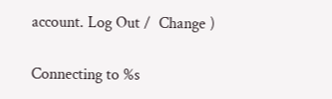account. Log Out /  Change )

Connecting to %s